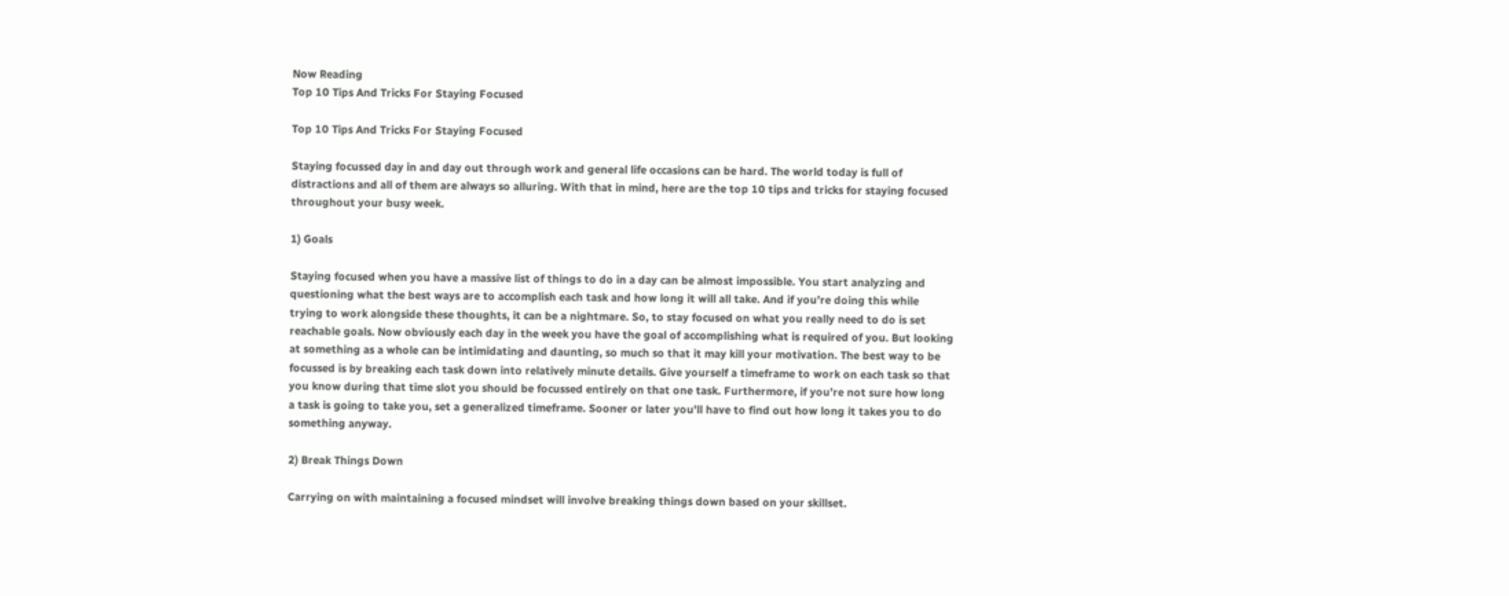Now Reading
Top 10 Tips And Tricks For Staying Focused

Top 10 Tips And Tricks For Staying Focused

Staying focussed day in and day out through work and general life occasions can be hard. The world today is full of distractions and all of them are always so alluring. With that in mind, here are the top 10 tips and tricks for staying focused throughout your busy week.

1) Goals

Staying focused when you have a massive list of things to do in a day can be almost impossible. You start analyzing and questioning what the best ways are to accomplish each task and how long it will all take. And if you’re doing this while trying to work alongside these thoughts, it can be a nightmare. So, to stay focused on what you really need to do is set reachable goals. Now obviously each day in the week you have the goal of accomplishing what is required of you. But looking at something as a whole can be intimidating and daunting, so much so that it may kill your motivation. The best way to be focussed is by breaking each task down into relatively minute details. Give yourself a timeframe to work on each task so that you know during that time slot you should be focussed entirely on that one task. Furthermore, if you’re not sure how long a task is going to take you, set a generalized timeframe. Sooner or later you’ll have to find out how long it takes you to do something anyway.

2) Break Things Down

Carrying on with maintaining a focused mindset will involve breaking things down based on your skillset.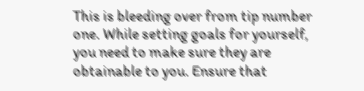This is bleeding over from tip number one. While setting goals for yourself, you need to make sure they are obtainable to you. Ensure that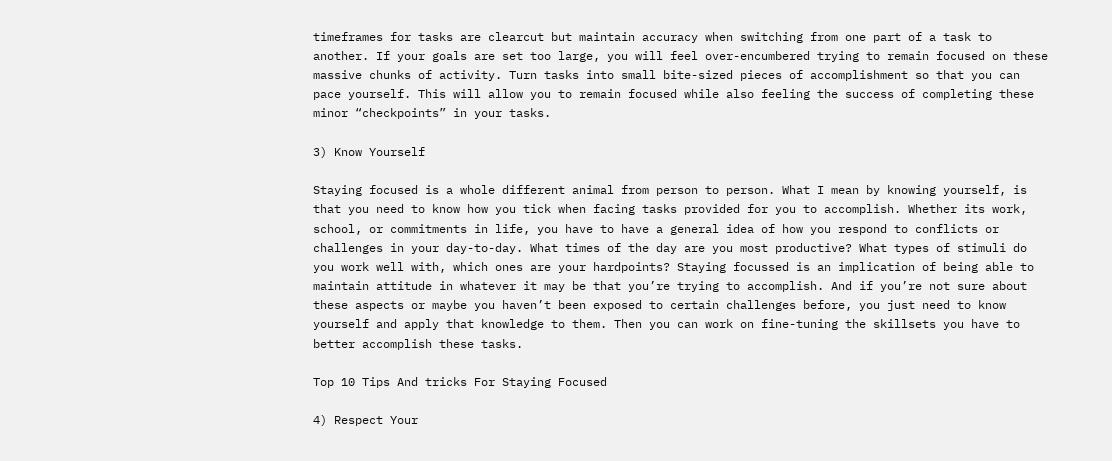timeframes for tasks are clearcut but maintain accuracy when switching from one part of a task to another. If your goals are set too large, you will feel over-encumbered trying to remain focused on these massive chunks of activity. Turn tasks into small bite-sized pieces of accomplishment so that you can pace yourself. This will allow you to remain focused while also feeling the success of completing these minor “checkpoints” in your tasks.

3) Know Yourself

Staying focused is a whole different animal from person to person. What I mean by knowing yourself, is that you need to know how you tick when facing tasks provided for you to accomplish. Whether its work, school, or commitments in life, you have to have a general idea of how you respond to conflicts or challenges in your day-to-day. What times of the day are you most productive? What types of stimuli do you work well with, which ones are your hardpoints? Staying focussed is an implication of being able to maintain attitude in whatever it may be that you’re trying to accomplish. And if you’re not sure about these aspects or maybe you haven’t been exposed to certain challenges before, you just need to know yourself and apply that knowledge to them. Then you can work on fine-tuning the skillsets you have to better accomplish these tasks.

Top 10 Tips And tricks For Staying Focused

4) Respect Your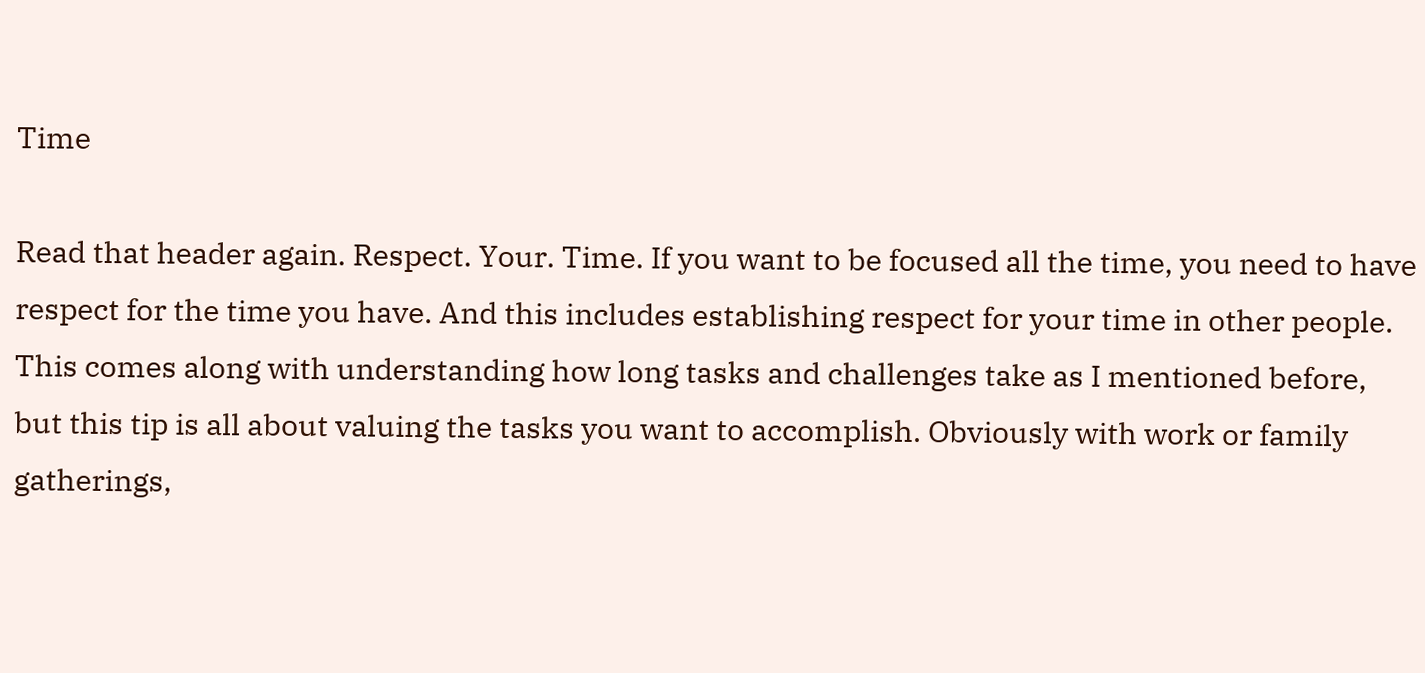Time

Read that header again. Respect. Your. Time. If you want to be focused all the time, you need to have respect for the time you have. And this includes establishing respect for your time in other people. This comes along with understanding how long tasks and challenges take as I mentioned before, but this tip is all about valuing the tasks you want to accomplish. Obviously with work or family gatherings,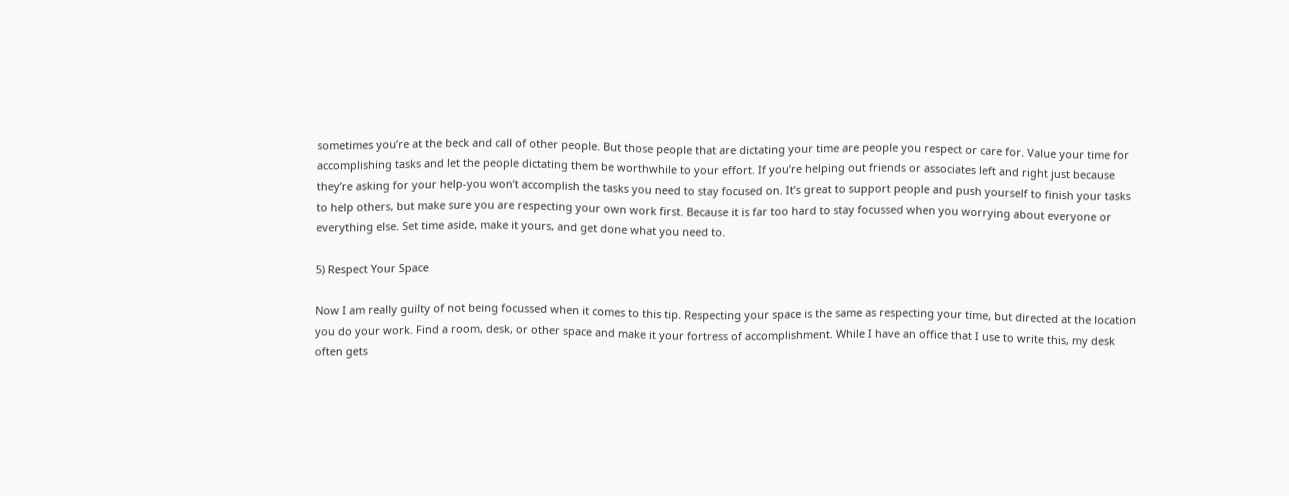sometimes you’re at the beck and call of other people. But those people that are dictating your time are people you respect or care for. Value your time for accomplishing tasks and let the people dictating them be worthwhile to your effort. If you’re helping out friends or associates left and right just because they’re asking for your help-you won’t accomplish the tasks you need to stay focused on. It’s great to support people and push yourself to finish your tasks to help others, but make sure you are respecting your own work first. Because it is far too hard to stay focussed when you worrying about everyone or everything else. Set time aside, make it yours, and get done what you need to.

5) Respect Your Space

Now I am really guilty of not being focussed when it comes to this tip. Respecting your space is the same as respecting your time, but directed at the location you do your work. Find a room, desk, or other space and make it your fortress of accomplishment. While I have an office that I use to write this, my desk often gets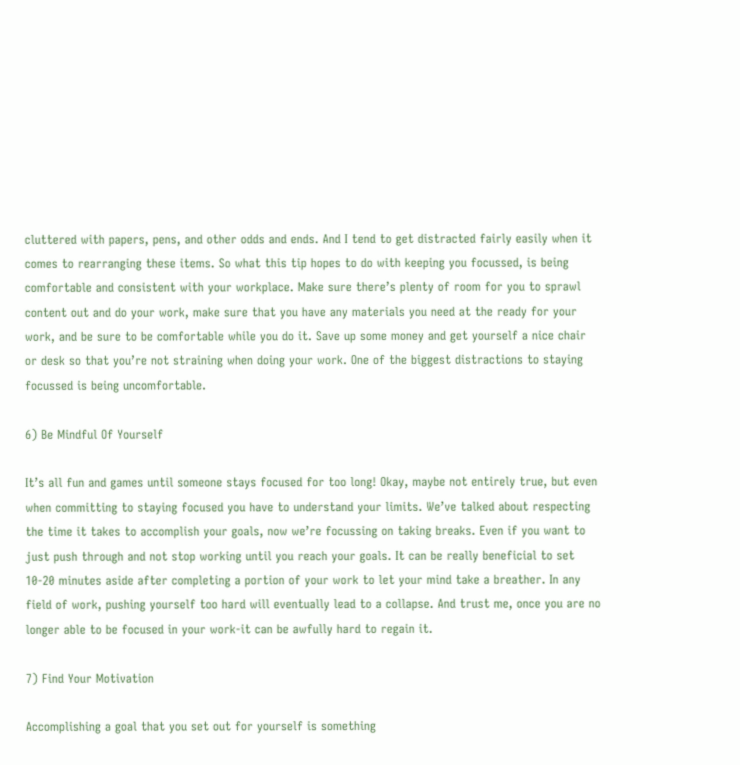cluttered with papers, pens, and other odds and ends. And I tend to get distracted fairly easily when it comes to rearranging these items. So what this tip hopes to do with keeping you focussed, is being comfortable and consistent with your workplace. Make sure there’s plenty of room for you to sprawl content out and do your work, make sure that you have any materials you need at the ready for your work, and be sure to be comfortable while you do it. Save up some money and get yourself a nice chair or desk so that you’re not straining when doing your work. One of the biggest distractions to staying focussed is being uncomfortable.

6) Be Mindful Of Yourself

It’s all fun and games until someone stays focused for too long! Okay, maybe not entirely true, but even when committing to staying focused you have to understand your limits. We’ve talked about respecting the time it takes to accomplish your goals, now we’re focussing on taking breaks. Even if you want to just push through and not stop working until you reach your goals. It can be really beneficial to set 10-20 minutes aside after completing a portion of your work to let your mind take a breather. In any field of work, pushing yourself too hard will eventually lead to a collapse. And trust me, once you are no longer able to be focused in your work-it can be awfully hard to regain it.

7) Find Your Motivation

Accomplishing a goal that you set out for yourself is something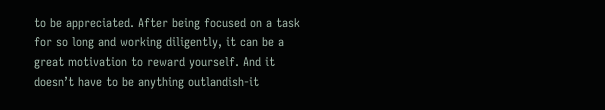to be appreciated. After being focused on a task for so long and working diligently, it can be a great motivation to reward yourself. And it doesn’t have to be anything outlandish-it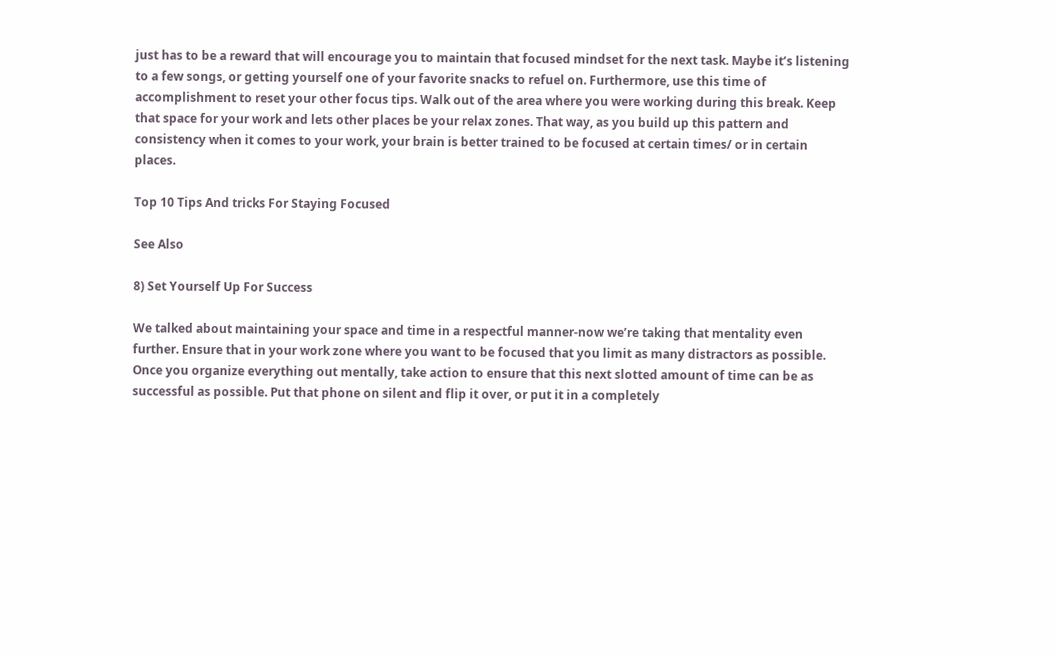just has to be a reward that will encourage you to maintain that focused mindset for the next task. Maybe it’s listening to a few songs, or getting yourself one of your favorite snacks to refuel on. Furthermore, use this time of accomplishment to reset your other focus tips. Walk out of the area where you were working during this break. Keep that space for your work and lets other places be your relax zones. That way, as you build up this pattern and consistency when it comes to your work, your brain is better trained to be focused at certain times/ or in certain places.

Top 10 Tips And tricks For Staying Focused

See Also

8) Set Yourself Up For Success

We talked about maintaining your space and time in a respectful manner-now we’re taking that mentality even further. Ensure that in your work zone where you want to be focused that you limit as many distractors as possible. Once you organize everything out mentally, take action to ensure that this next slotted amount of time can be as successful as possible. Put that phone on silent and flip it over, or put it in a completely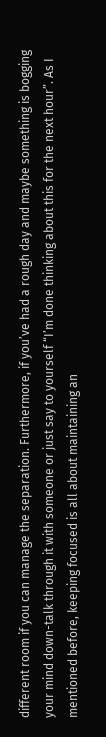different room if you can manage the separation. Furthermore, if you’ve had a rough day and maybe something is bogging your mind down-talk through it with someone or just say to yourself “I’m done thinking about this for the next hour”. As I mentioned before, keeping focused is all about maintaining an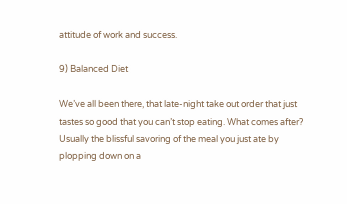attitude of work and success.

9) Balanced Diet

We’ve all been there, that late-night take out order that just tastes so good that you can’t stop eating. What comes after? Usually the blissful savoring of the meal you just ate by plopping down on a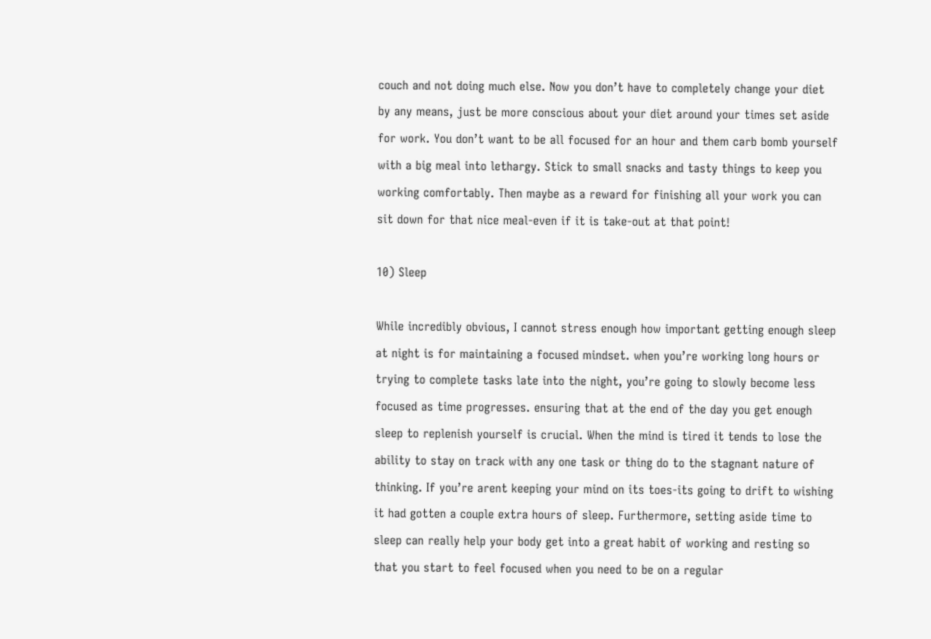couch and not doing much else. Now you don’t have to completely change your diet by any means, just be more conscious about your diet around your times set aside for work. You don’t want to be all focused for an hour and them carb bomb yourself with a big meal into lethargy. Stick to small snacks and tasty things to keep you working comfortably. Then maybe as a reward for finishing all your work you can sit down for that nice meal-even if it is take-out at that point!

10) Sleep

While incredibly obvious, I cannot stress enough how important getting enough sleep at night is for maintaining a focused mindset. when you’re working long hours or trying to complete tasks late into the night, you’re going to slowly become less focused as time progresses. ensuring that at the end of the day you get enough sleep to replenish yourself is crucial. When the mind is tired it tends to lose the ability to stay on track with any one task or thing do to the stagnant nature of thinking. If you’re arent keeping your mind on its toes-its going to drift to wishing it had gotten a couple extra hours of sleep. Furthermore, setting aside time to sleep can really help your body get into a great habit of working and resting so that you start to feel focused when you need to be on a regular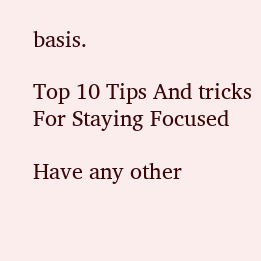basis.

Top 10 Tips And tricks For Staying Focused

Have any other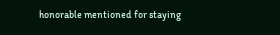honorable mentioned for staying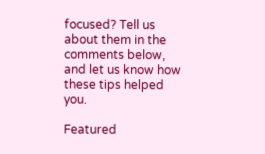focused? Tell us about them in the comments below, and let us know how these tips helped you.

Featured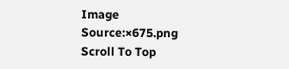Image Source:×675.png
Scroll To Top